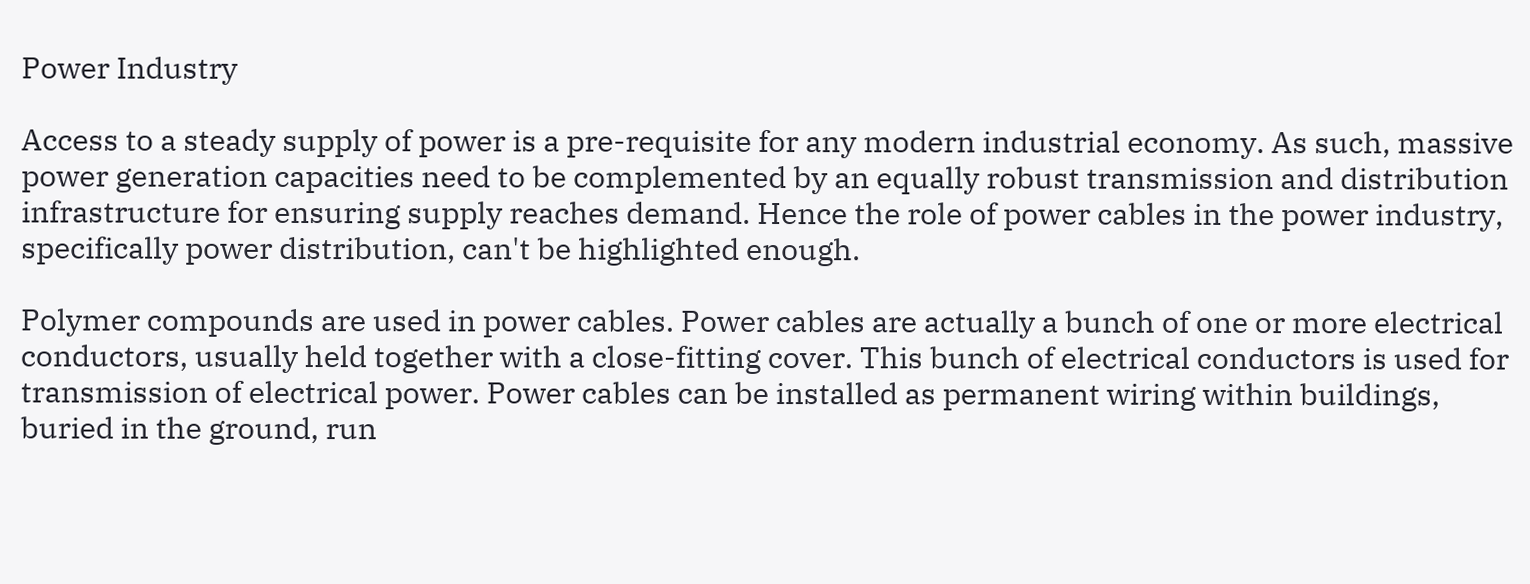Power Industry

Access to a steady supply of power is a pre-requisite for any modern industrial economy. As such, massive power generation capacities need to be complemented by an equally robust transmission and distribution infrastructure for ensuring supply reaches demand. Hence the role of power cables in the power industry, specifically power distribution, can't be highlighted enough.

Polymer compounds are used in power cables. Power cables are actually a bunch of one or more electrical conductors, usually held together with a close-fitting cover. This bunch of electrical conductors is used for transmission of electrical power. Power cables can be installed as permanent wiring within buildings, buried in the ground, run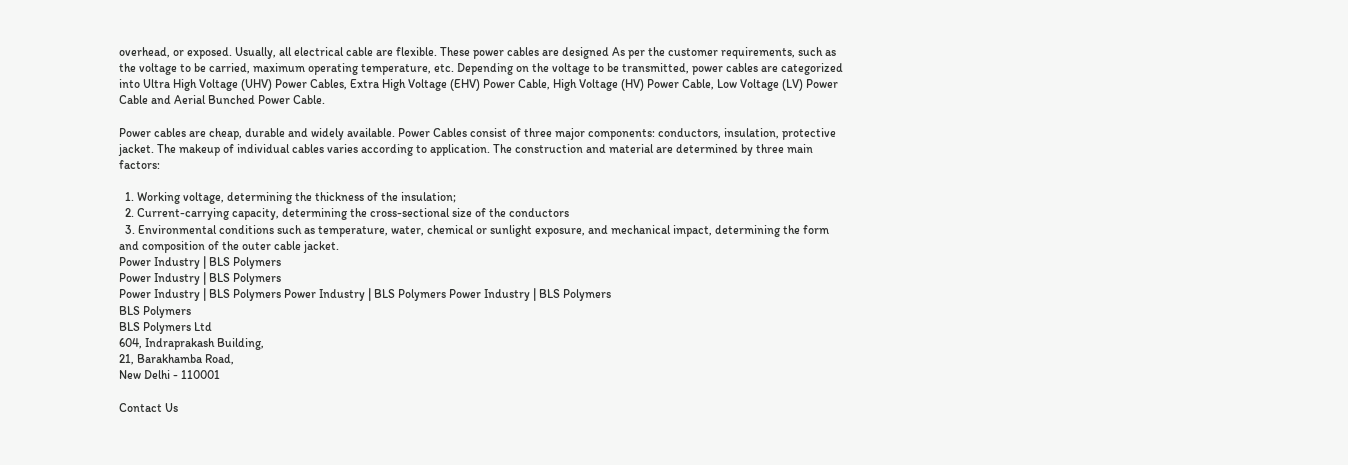overhead, or exposed. Usually, all electrical cable are flexible. These power cables are designed As per the customer requirements, such as the voltage to be carried, maximum operating temperature, etc. Depending on the voltage to be transmitted, power cables are categorized into Ultra High Voltage (UHV) Power Cables, Extra High Voltage (EHV) Power Cable, High Voltage (HV) Power Cable, Low Voltage (LV) Power Cable and Aerial Bunched Power Cable.

Power cables are cheap, durable and widely available. Power Cables consist of three major components: conductors, insulation, protective jacket. The makeup of individual cables varies according to application. The construction and material are determined by three main factors:

  1. Working voltage, determining the thickness of the insulation;
  2. Current-carrying capacity, determining the cross-sectional size of the conductors
  3. Environmental conditions such as temperature, water, chemical or sunlight exposure, and mechanical impact, determining the form and composition of the outer cable jacket.
Power Industry | BLS Polymers
Power Industry | BLS Polymers
Power Industry | BLS Polymers Power Industry | BLS Polymers Power Industry | BLS Polymers
BLS Polymers
BLS Polymers Ltd
604, Indraprakash Building,
21, Barakhamba Road,
New Delhi - 110001

Contact Us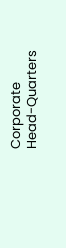Corporate Head-Quarters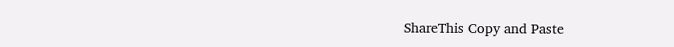ShareThis Copy and Paste